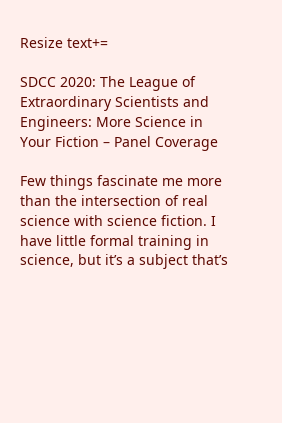Resize text+=

SDCC 2020: The League of Extraordinary Scientists and Engineers: More Science in Your Fiction – Panel Coverage

Few things fascinate me more than the intersection of real science with science fiction. I have little formal training in science, but it’s a subject that’s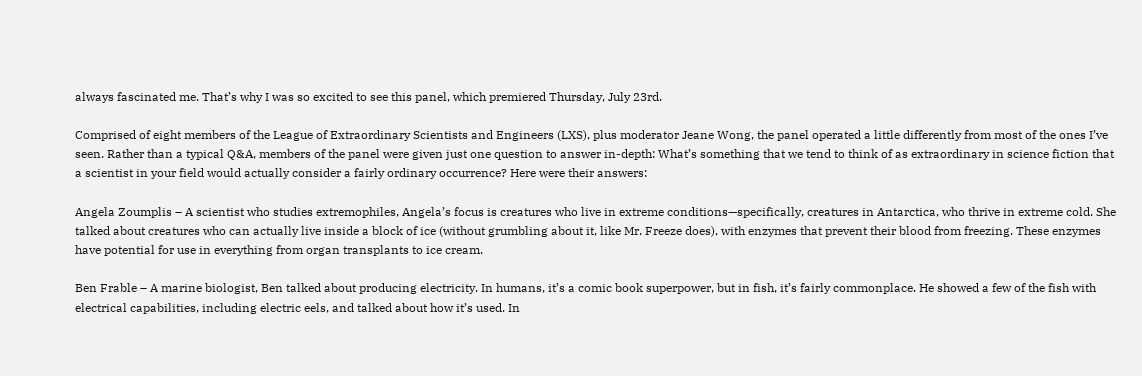always fascinated me. That’s why I was so excited to see this panel, which premiered Thursday, July 23rd.

Comprised of eight members of the League of Extraordinary Scientists and Engineers (LXS), plus moderator Jeane Wong, the panel operated a little differently from most of the ones I’ve seen. Rather than a typical Q&A, members of the panel were given just one question to answer in-depth: What’s something that we tend to think of as extraordinary in science fiction that a scientist in your field would actually consider a fairly ordinary occurrence? Here were their answers:

Angela Zoumplis – A scientist who studies extremophiles, Angela’s focus is creatures who live in extreme conditions—specifically, creatures in Antarctica, who thrive in extreme cold. She talked about creatures who can actually live inside a block of ice (without grumbling about it, like Mr. Freeze does), with enzymes that prevent their blood from freezing. These enzymes have potential for use in everything from organ transplants to ice cream.

Ben Frable – A marine biologist, Ben talked about producing electricity. In humans, it’s a comic book superpower, but in fish, it’s fairly commonplace. He showed a few of the fish with electrical capabilities, including electric eels, and talked about how it’s used. In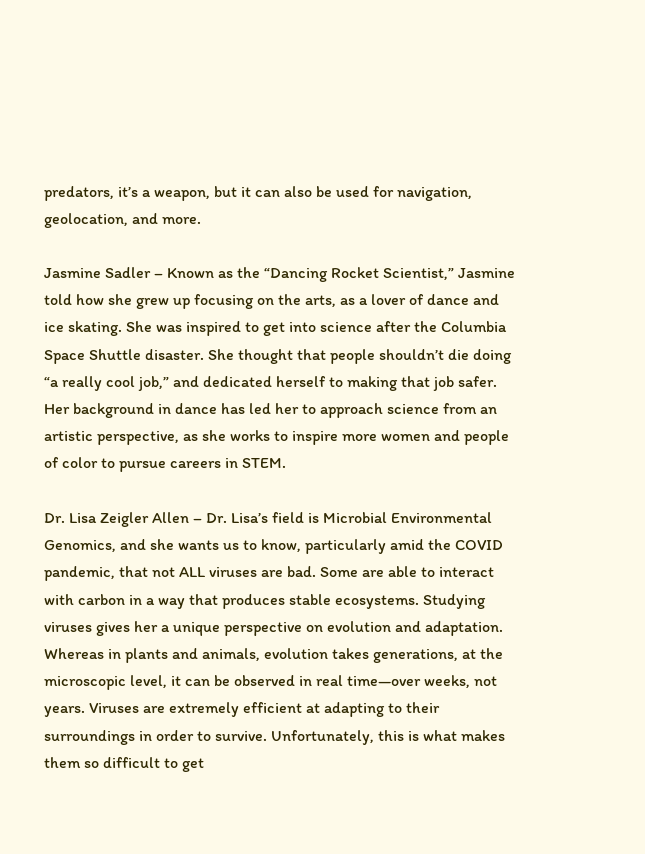predators, it’s a weapon, but it can also be used for navigation, geolocation, and more.

Jasmine Sadler – Known as the “Dancing Rocket Scientist,” Jasmine told how she grew up focusing on the arts, as a lover of dance and ice skating. She was inspired to get into science after the Columbia Space Shuttle disaster. She thought that people shouldn’t die doing “a really cool job,” and dedicated herself to making that job safer. Her background in dance has led her to approach science from an artistic perspective, as she works to inspire more women and people of color to pursue careers in STEM.

Dr. Lisa Zeigler Allen – Dr. Lisa’s field is Microbial Environmental Genomics, and she wants us to know, particularly amid the COVID pandemic, that not ALL viruses are bad. Some are able to interact with carbon in a way that produces stable ecosystems. Studying viruses gives her a unique perspective on evolution and adaptation. Whereas in plants and animals, evolution takes generations, at the microscopic level, it can be observed in real time—over weeks, not years. Viruses are extremely efficient at adapting to their surroundings in order to survive. Unfortunately, this is what makes them so difficult to get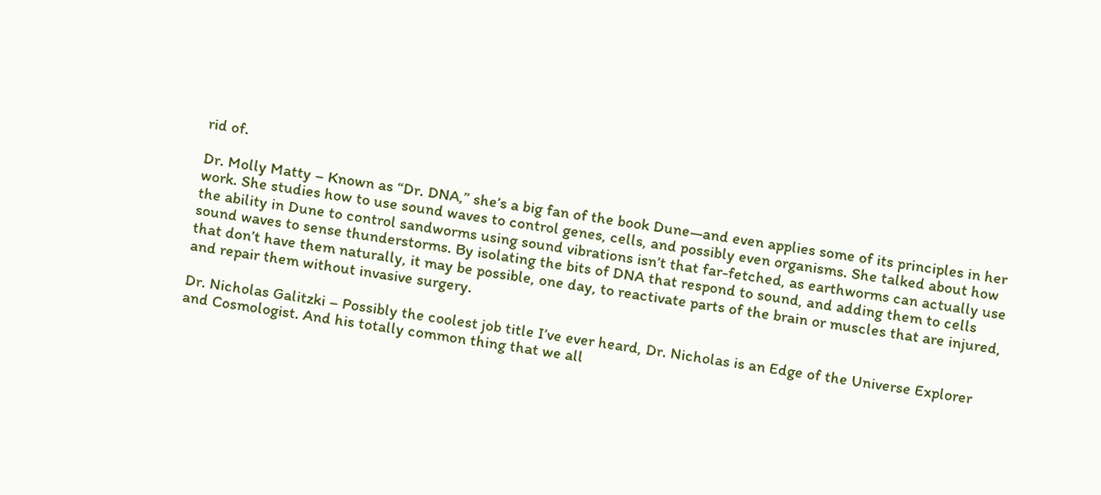rid of.

Dr. Molly Matty – Known as “Dr. DNA,” she’s a big fan of the book Dune—and even applies some of its principles in her work. She studies how to use sound waves to control genes, cells, and possibly even organisms. She talked about how the ability in Dune to control sandworms using sound vibrations isn’t that far-fetched, as earthworms can actually use sound waves to sense thunderstorms. By isolating the bits of DNA that respond to sound, and adding them to cells that don’t have them naturally, it may be possible, one day, to reactivate parts of the brain or muscles that are injured, and repair them without invasive surgery.

Dr. Nicholas Galitzki – Possibly the coolest job title I’ve ever heard, Dr. Nicholas is an Edge of the Universe Explorer and Cosmologist. And his totally common thing that we all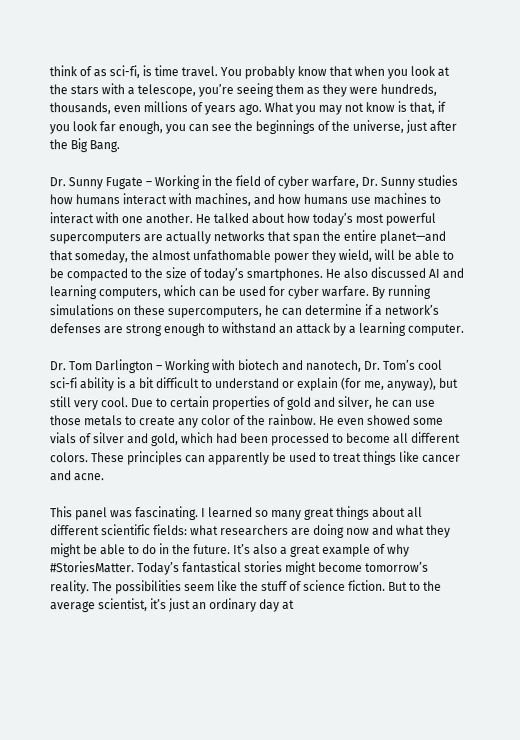think of as sci-fi, is time travel. You probably know that when you look at the stars with a telescope, you’re seeing them as they were hundreds, thousands, even millions of years ago. What you may not know is that, if you look far enough, you can see the beginnings of the universe, just after the Big Bang.

Dr. Sunny Fugate – Working in the field of cyber warfare, Dr. Sunny studies how humans interact with machines, and how humans use machines to interact with one another. He talked about how today’s most powerful supercomputers are actually networks that span the entire planet—and that someday, the almost unfathomable power they wield, will be able to be compacted to the size of today’s smartphones. He also discussed AI and learning computers, which can be used for cyber warfare. By running simulations on these supercomputers, he can determine if a network’s defenses are strong enough to withstand an attack by a learning computer.

Dr. Tom Darlington – Working with biotech and nanotech, Dr. Tom’s cool sci-fi ability is a bit difficult to understand or explain (for me, anyway), but still very cool. Due to certain properties of gold and silver, he can use those metals to create any color of the rainbow. He even showed some vials of silver and gold, which had been processed to become all different colors. These principles can apparently be used to treat things like cancer and acne.

This panel was fascinating. I learned so many great things about all different scientific fields: what researchers are doing now and what they might be able to do in the future. It’s also a great example of why #StoriesMatter. Today’s fantastical stories might become tomorrow’s reality. The possibilities seem like the stuff of science fiction. But to the average scientist, it’s just an ordinary day at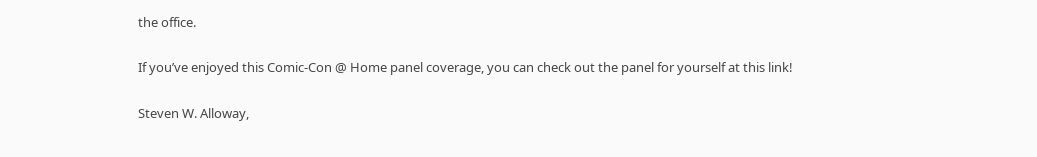the office.

If you’ve enjoyed this Comic-Con @ Home panel coverage, you can check out the panel for yourself at this link!

Steven W. Alloway,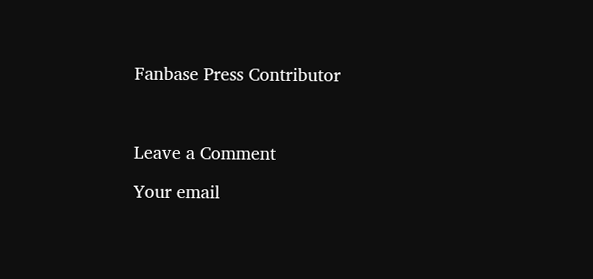Fanbase Press Contributor



Leave a Comment

Your email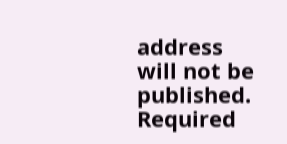address will not be published. Required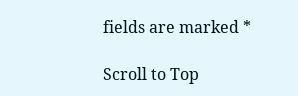fields are marked *

Scroll to Top